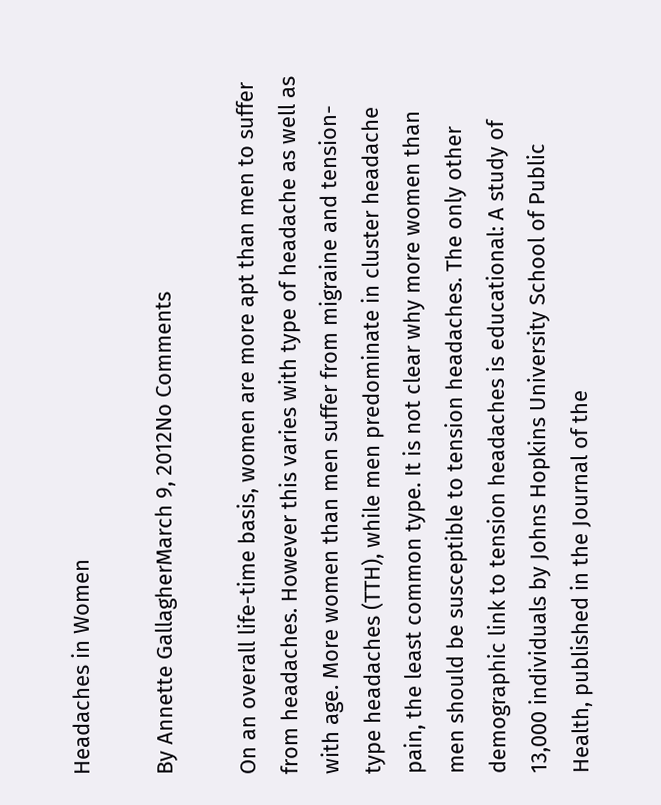Headaches in Women

By Annette GallagherMarch 9, 2012No Comments

On an overall life-time basis, women are more apt than men to suffer from headaches. However this varies with type of headache as well as with age. More women than men suffer from migraine and tension-type headaches (TTH), while men predominate in cluster headache pain, the least common type. It is not clear why more women than men should be susceptible to tension headaches. The only other demographic link to tension headaches is educational: A study of 13,000 individuals by Johns Hopkins University School of Public Health, published in the Journal of the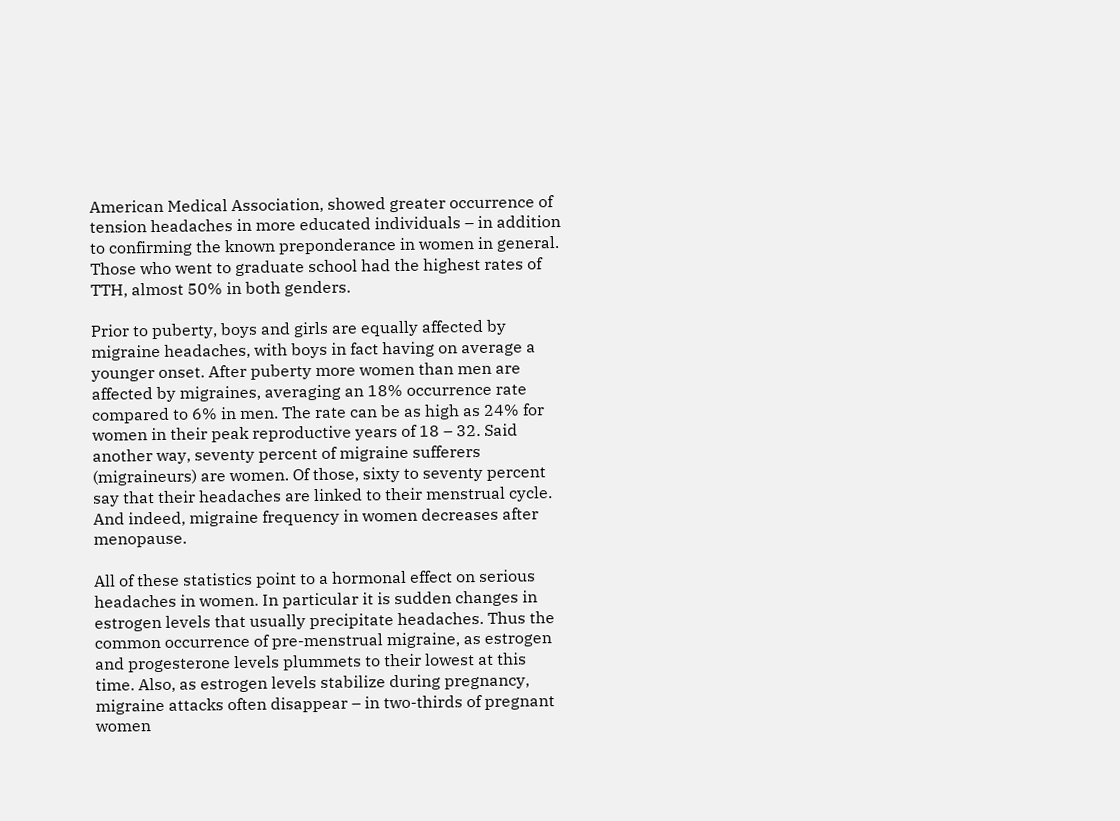American Medical Association, showed greater occurrence of tension headaches in more educated individuals – in addition to confirming the known preponderance in women in general. Those who went to graduate school had the highest rates of TTH, almost 50% in both genders.

Prior to puberty, boys and girls are equally affected by migraine headaches, with boys in fact having on average a younger onset. After puberty more women than men are affected by migraines, averaging an 18% occurrence rate compared to 6% in men. The rate can be as high as 24% for women in their peak reproductive years of 18 – 32. Said another way, seventy percent of migraine sufferers (migraineurs) are women. Of those, sixty to seventy percent say that their headaches are linked to their menstrual cycle. And indeed, migraine frequency in women decreases after menopause.

All of these statistics point to a hormonal effect on serious headaches in women. In particular it is sudden changes in estrogen levels that usually precipitate headaches. Thus the common occurrence of pre-menstrual migraine, as estrogen and progesterone levels plummets to their lowest at this time. Also, as estrogen levels stabilize during pregnancy, migraine attacks often disappear – in two-thirds of pregnant women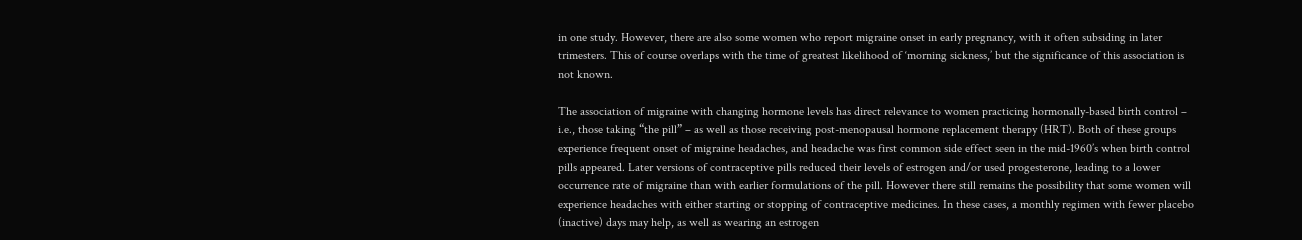in one study. However, there are also some women who report migraine onset in early pregnancy, with it often subsiding in later trimesters. This of course overlaps with the time of greatest likelihood of ‘morning sickness,’ but the significance of this association is not known.

The association of migraine with changing hormone levels has direct relevance to women practicing hormonally-based birth control – i.e., those taking “the pill” – as well as those receiving post-menopausal hormone replacement therapy (HRT). Both of these groups experience frequent onset of migraine headaches, and headache was first common side effect seen in the mid-1960’s when birth control pills appeared. Later versions of contraceptive pills reduced their levels of estrogen and/or used progesterone, leading to a lower occurrence rate of migraine than with earlier formulations of the pill. However there still remains the possibility that some women will experience headaches with either starting or stopping of contraceptive medicines. In these cases, a monthly regimen with fewer placebo (inactive) days may help, as well as wearing an estrogen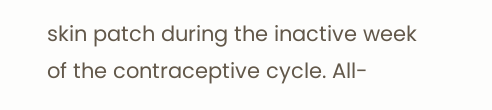skin patch during the inactive week of the contraceptive cycle. All-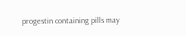progestin containing pills may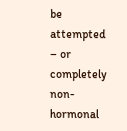be attempted – or completely non-hormonal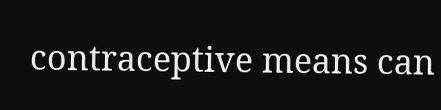contraceptive means can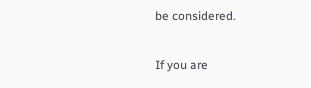be considered.

If you are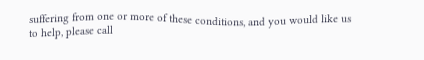suffering from one or more of these conditions, and you would like us to help, please call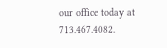our office today at 713.467.4082.